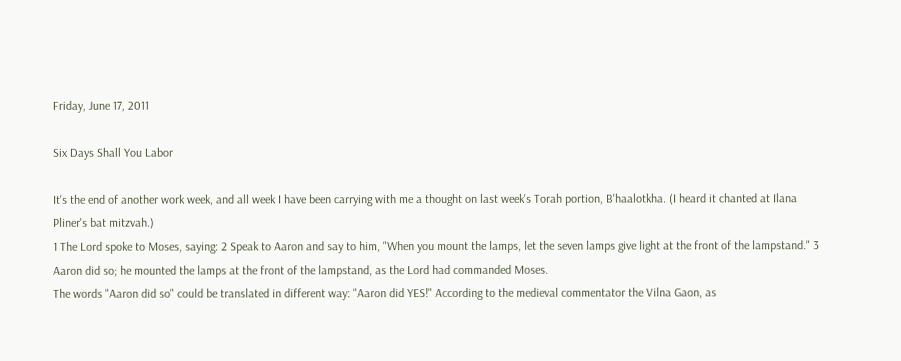Friday, June 17, 2011

Six Days Shall You Labor

It's the end of another work week, and all week I have been carrying with me a thought on last week's Torah portion, B'haalotkha. (I heard it chanted at Ilana Pliner's bat mitzvah.)
1 The Lord spoke to Moses, saying: 2 Speak to Aaron and say to him, "When you mount the lamps, let the seven lamps give light at the front of the lampstand." 3 Aaron did so; he mounted the lamps at the front of the lampstand, as the Lord had commanded Moses.
The words "Aaron did so" could be translated in different way: "Aaron did YES!" According to the medieval commentator the Vilna Gaon, as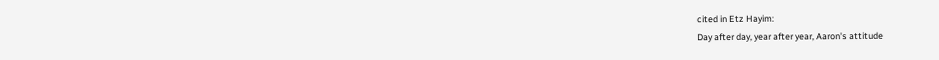cited in Etz Hayim:
Day after day, year after year, Aaron's attitude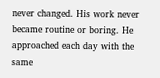never changed. His work never became routine or boring. He approached each day with the same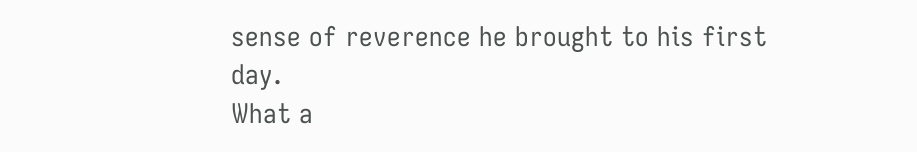sense of reverence he brought to his first day.
What a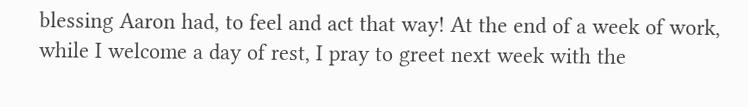blessing Aaron had, to feel and act that way! At the end of a week of work, while I welcome a day of rest, I pray to greet next week with the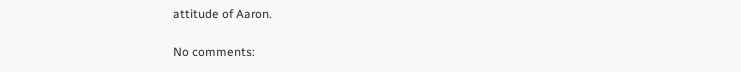attitude of Aaron.

No comments: